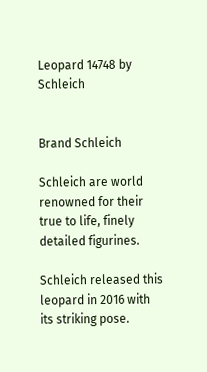Leopard 14748 by Schleich


Brand Schleich

Schleich are world renowned for their true to life, finely detailed figurines.

Schleich released this leopard in 2016 with its striking pose.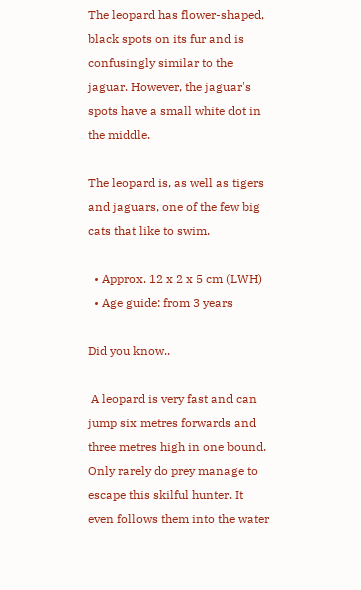The leopard has flower-shaped, black spots on its fur and is confusingly similar to the jaguar. However, the jaguar's spots have a small white dot in the middle.

The leopard is, as well as tigers and jaguars, one of the few big cats that like to swim.

  • Approx. 12 x 2 x 5 cm (LWH)
  • Age guide: from 3 years

Did you know..

 A leopard is very fast and can jump six metres forwards and three metres high in one bound. Only rarely do prey manage to escape this skilful hunter. It even follows them into the water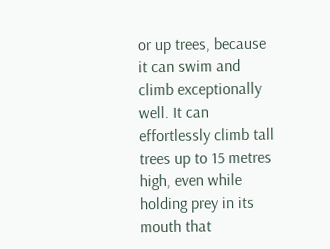or up trees, because it can swim and climb exceptionally well. It can effortlessly climb tall trees up to 15 metres high, even while holding prey in its mouth that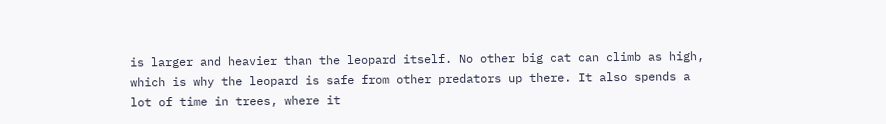is larger and heavier than the leopard itself. No other big cat can climb as high, which is why the leopard is safe from other predators up there. It also spends a lot of time in trees, where it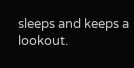sleeps and keeps a lookout.